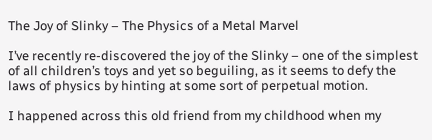The Joy of Slinky – The Physics of a Metal Marvel

I’ve recently re-discovered the joy of the Slinky – one of the simplest of all children’s toys and yet so beguiling, as it seems to defy the laws of physics by hinting at some sort of perpetual motion.

I happened across this old friend from my childhood when my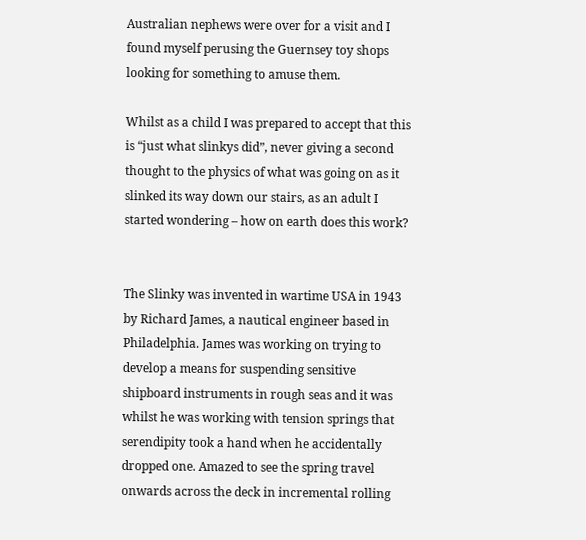Australian nephews were over for a visit and I found myself perusing the Guernsey toy shops looking for something to amuse them.

Whilst as a child I was prepared to accept that this is “just what slinkys did”, never giving a second thought to the physics of what was going on as it slinked its way down our stairs, as an adult I started wondering – how on earth does this work?


The Slinky was invented in wartime USA in 1943 by Richard James, a nautical engineer based in Philadelphia. James was working on trying to develop a means for suspending sensitive shipboard instruments in rough seas and it was whilst he was working with tension springs that serendipity took a hand when he accidentally dropped one. Amazed to see the spring travel onwards across the deck in incremental rolling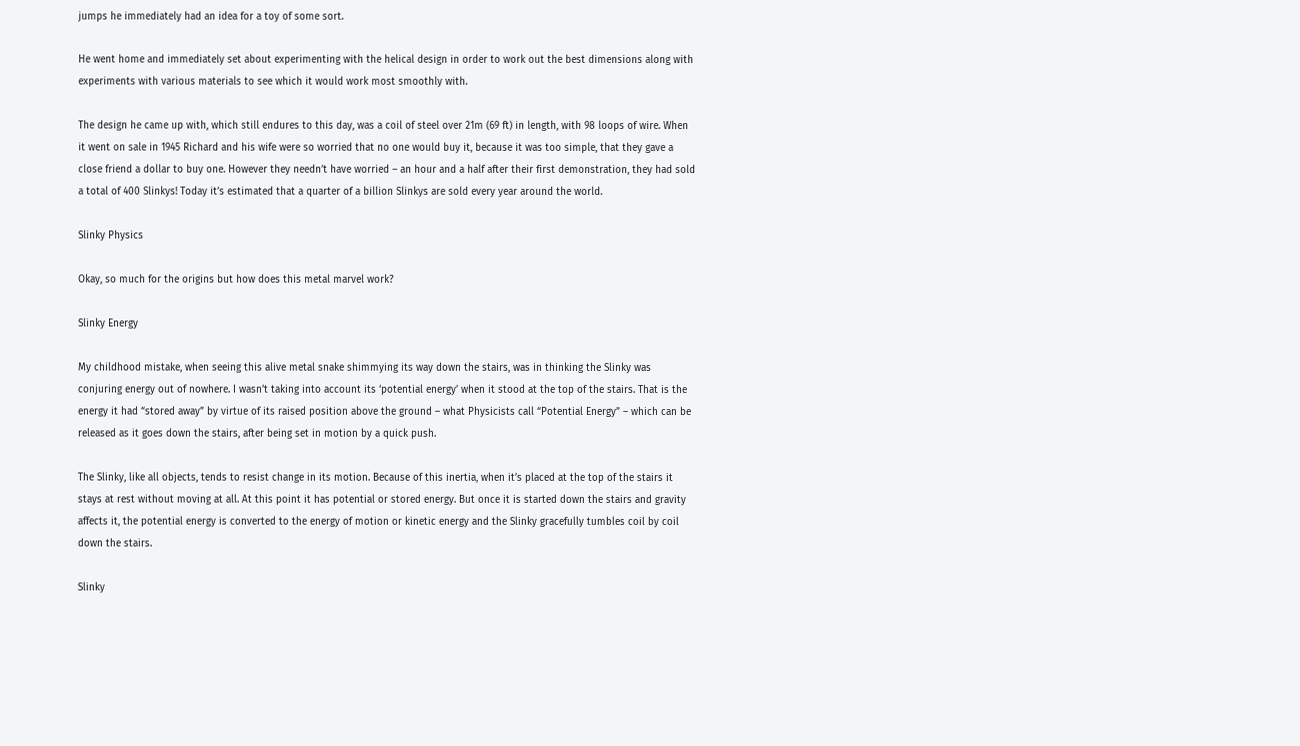jumps he immediately had an idea for a toy of some sort.

He went home and immediately set about experimenting with the helical design in order to work out the best dimensions along with experiments with various materials to see which it would work most smoothly with.

The design he came up with, which still endures to this day, was a coil of steel over 21m (69 ft) in length, with 98 loops of wire. When it went on sale in 1945 Richard and his wife were so worried that no one would buy it, because it was too simple, that they gave a close friend a dollar to buy one. However they needn’t have worried – an hour and a half after their first demonstration, they had sold a total of 400 Slinkys! Today it’s estimated that a quarter of a billion Slinkys are sold every year around the world.

Slinky Physics

Okay, so much for the origins but how does this metal marvel work?

Slinky Energy

My childhood mistake, when seeing this alive metal snake shimmying its way down the stairs, was in thinking the Slinky was conjuring energy out of nowhere. I wasn’t taking into account its ‘potential energy’ when it stood at the top of the stairs. That is the energy it had “stored away” by virtue of its raised position above the ground – what Physicists call “Potential Energy” – which can be released as it goes down the stairs, after being set in motion by a quick push.

The Slinky, like all objects, tends to resist change in its motion. Because of this inertia, when it’s placed at the top of the stairs it stays at rest without moving at all. At this point it has potential or stored energy. But once it is started down the stairs and gravity affects it, the potential energy is converted to the energy of motion or kinetic energy and the Slinky gracefully tumbles coil by coil down the stairs.

Slinky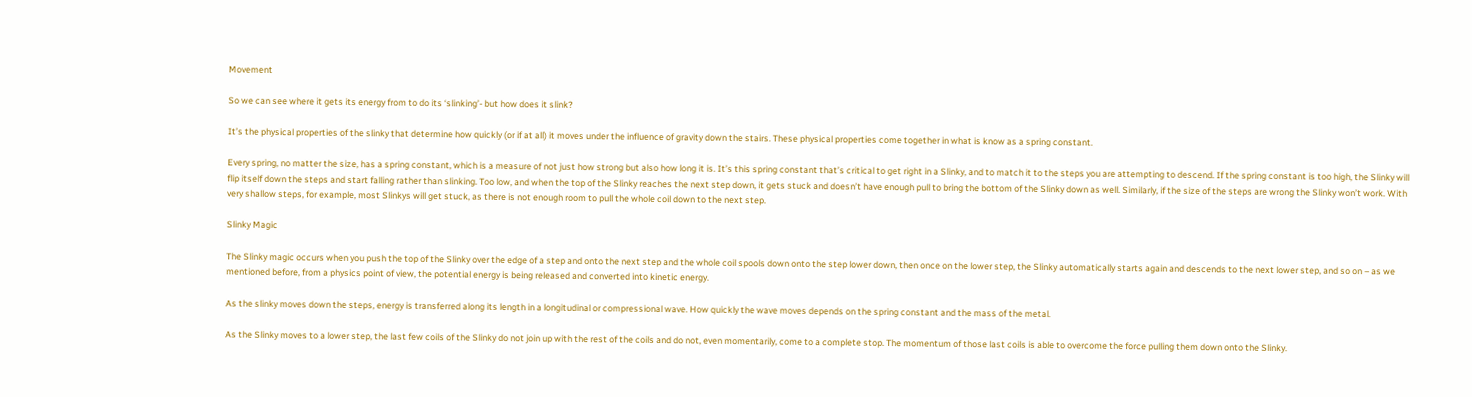Movement

So we can see where it gets its energy from to do its ‘slinking’- but how does it slink?

It’s the physical properties of the slinky that determine how quickly (or if at all) it moves under the influence of gravity down the stairs. These physical properties come together in what is know as a spring constant.

Every spring, no matter the size, has a spring constant, which is a measure of not just how strong but also how long it is. It’s this spring constant that’s critical to get right in a Slinky, and to match it to the steps you are attempting to descend. If the spring constant is too high, the Slinky will flip itself down the steps and start falling rather than slinking. Too low, and when the top of the Slinky reaches the next step down, it gets stuck and doesn’t have enough pull to bring the bottom of the Slinky down as well. Similarly, if the size of the steps are wrong the Slinky won’t work. With very shallow steps, for example, most Slinkys will get stuck, as there is not enough room to pull the whole coil down to the next step.

Slinky Magic

The Slinky magic occurs when you push the top of the Slinky over the edge of a step and onto the next step and the whole coil spools down onto the step lower down, then once on the lower step, the Slinky automatically starts again and descends to the next lower step, and so on – as we mentioned before, from a physics point of view, the potential energy is being released and converted into kinetic energy.

As the slinky moves down the steps, energy is transferred along its length in a longitudinal or compressional wave. How quickly the wave moves depends on the spring constant and the mass of the metal.

As the Slinky moves to a lower step, the last few coils of the Slinky do not join up with the rest of the coils and do not, even momentarily, come to a complete stop. The momentum of those last coils is able to overcome the force pulling them down onto the Slinky.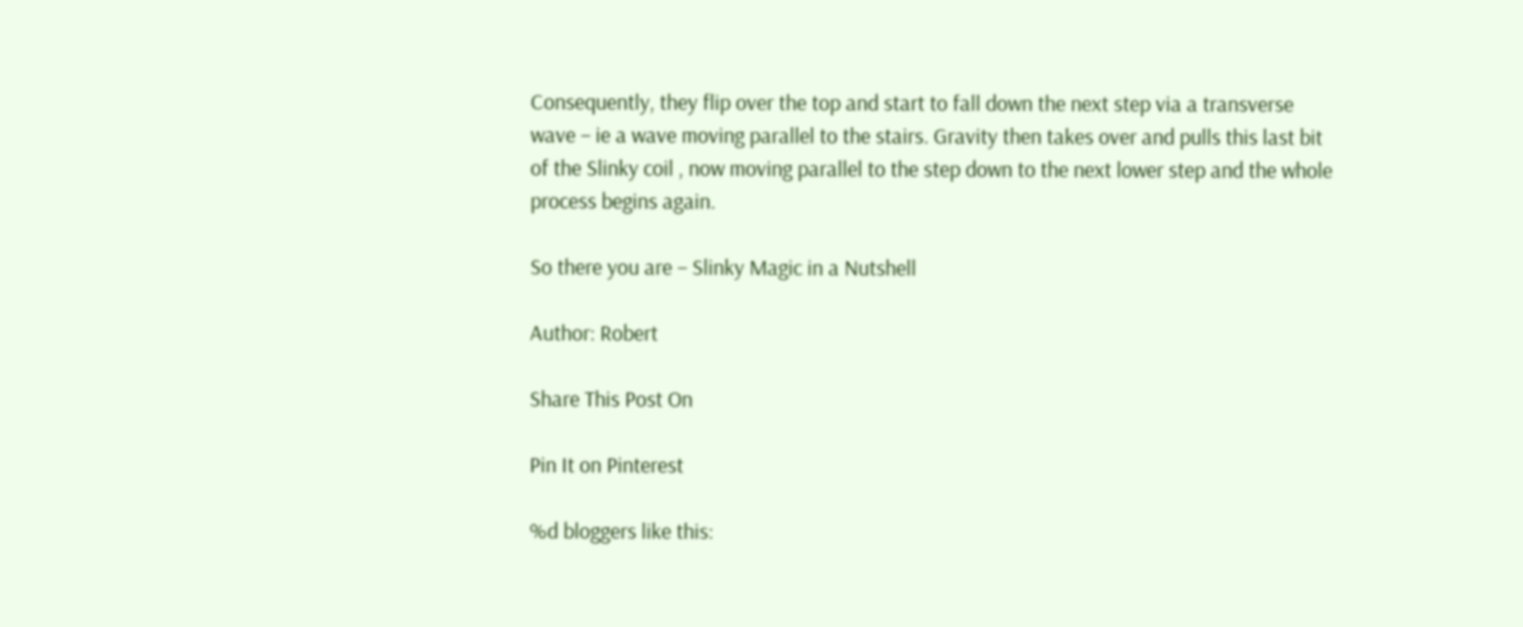Consequently, they flip over the top and start to fall down the next step via a transverse wave – ie a wave moving parallel to the stairs. Gravity then takes over and pulls this last bit of the Slinky coil , now moving parallel to the step down to the next lower step and the whole process begins again.

So there you are – Slinky Magic in a Nutshell

Author: Robert

Share This Post On

Pin It on Pinterest

%d bloggers like this: